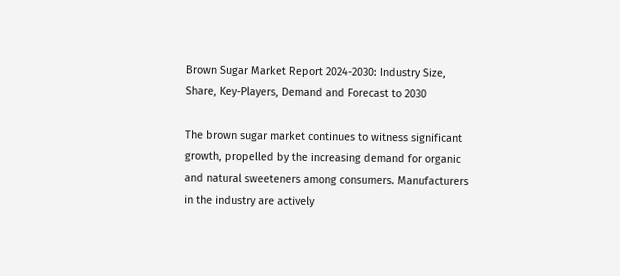Brown Sugar Market Report 2024-2030: Industry Size, Share, Key-Players, Demand and Forecast to 2030

The brown sugar market continues to witness significant growth, propelled by the increasing demand for organic and natural sweeteners among consumers. Manufacturers in the industry are actively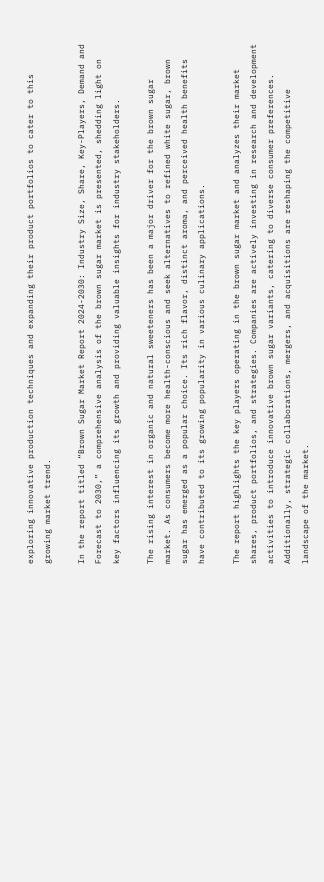exploring innovative production techniques and expanding their product portfolios to cater to this growing market trend.

In the report titled “Brown Sugar Market Report 2024-2030: Industry Size, Share, Key-Players, Demand and Forecast to 2030,” a comprehensive analysis of the brown sugar market is presented, shedding light on key factors influencing its growth and providing valuable insights for industry stakeholders.

The rising interest in organic and natural sweeteners has been a major driver for the brown sugar market. As consumers become more health-conscious and seek alternatives to refined white sugar, brown sugar has emerged as a popular choice. Its rich flavor, distinct aroma, and perceived health benefits have contributed to its growing popularity in various culinary applications.

The report highlights the key players operating in the brown sugar market and analyzes their market shares, product portfolios, and strategies. Companies are actively investing in research and development activities to introduce innovative brown sugar variants, catering to diverse consumer preferences. Additionally, strategic collaborations, mergers, and acquisitions are reshaping the competitive landscape of the market.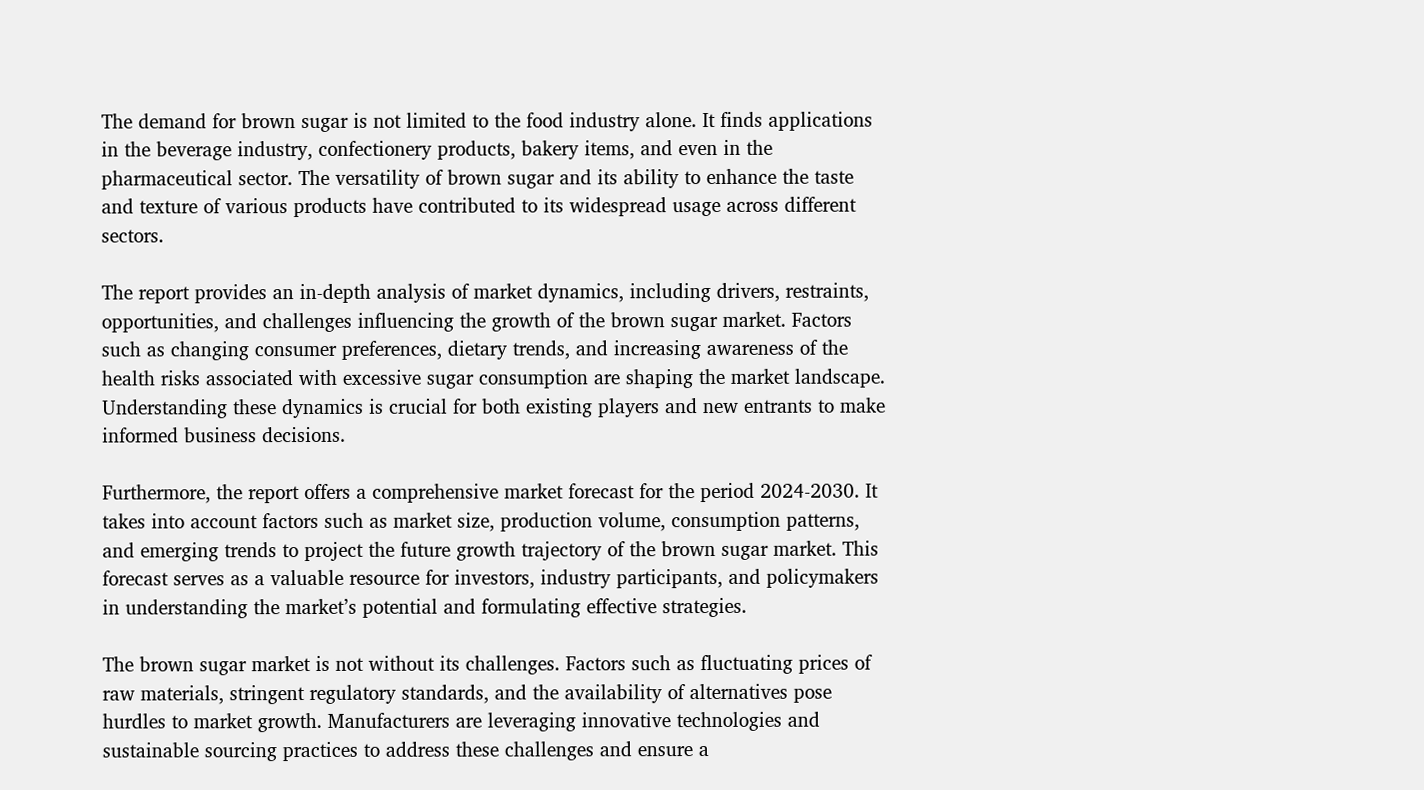The demand for brown sugar is not limited to the food industry alone. It finds applications in the beverage industry, confectionery products, bakery items, and even in the pharmaceutical sector. The versatility of brown sugar and its ability to enhance the taste and texture of various products have contributed to its widespread usage across different sectors.

The report provides an in-depth analysis of market dynamics, including drivers, restraints, opportunities, and challenges influencing the growth of the brown sugar market. Factors such as changing consumer preferences, dietary trends, and increasing awareness of the health risks associated with excessive sugar consumption are shaping the market landscape. Understanding these dynamics is crucial for both existing players and new entrants to make informed business decisions.

Furthermore, the report offers a comprehensive market forecast for the period 2024-2030. It takes into account factors such as market size, production volume, consumption patterns, and emerging trends to project the future growth trajectory of the brown sugar market. This forecast serves as a valuable resource for investors, industry participants, and policymakers in understanding the market’s potential and formulating effective strategies.

The brown sugar market is not without its challenges. Factors such as fluctuating prices of raw materials, stringent regulatory standards, and the availability of alternatives pose hurdles to market growth. Manufacturers are leveraging innovative technologies and sustainable sourcing practices to address these challenges and ensure a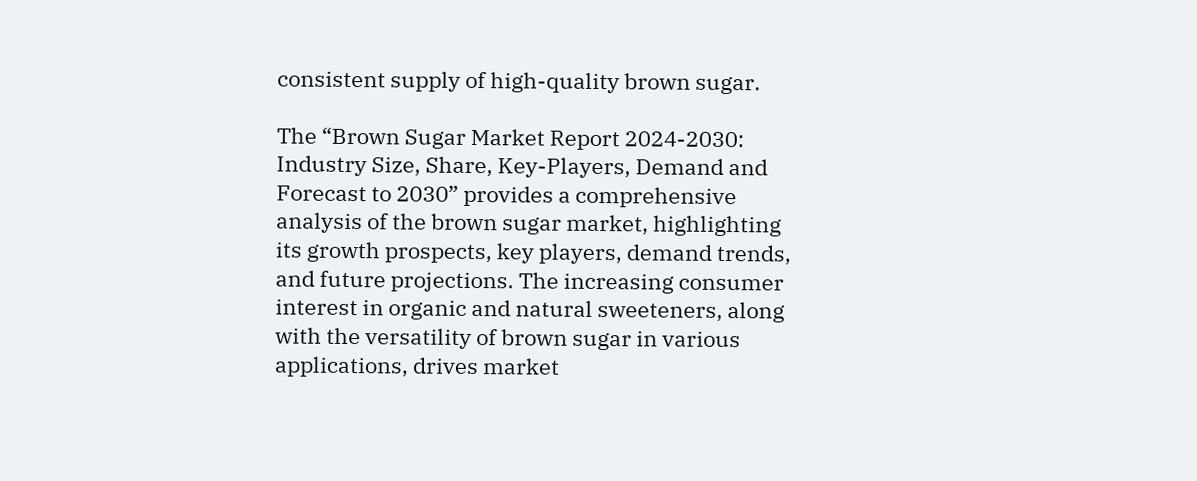consistent supply of high-quality brown sugar.

The “Brown Sugar Market Report 2024-2030: Industry Size, Share, Key-Players, Demand and Forecast to 2030” provides a comprehensive analysis of the brown sugar market, highlighting its growth prospects, key players, demand trends, and future projections. The increasing consumer interest in organic and natural sweeteners, along with the versatility of brown sugar in various applications, drives market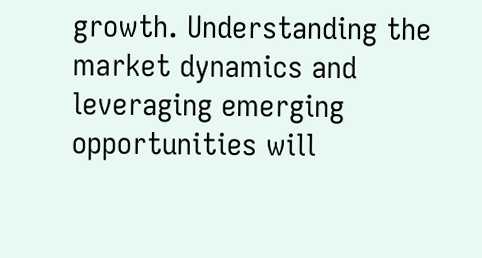growth. Understanding the market dynamics and leveraging emerging opportunities will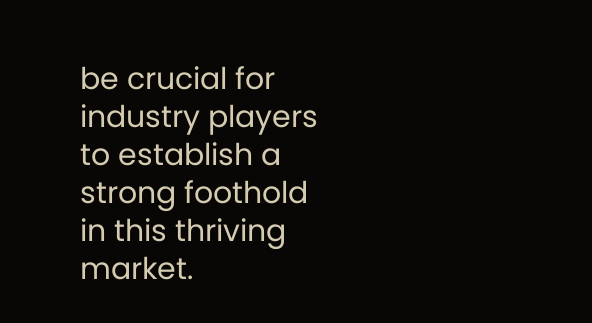be crucial for industry players to establish a strong foothold in this thriving market.